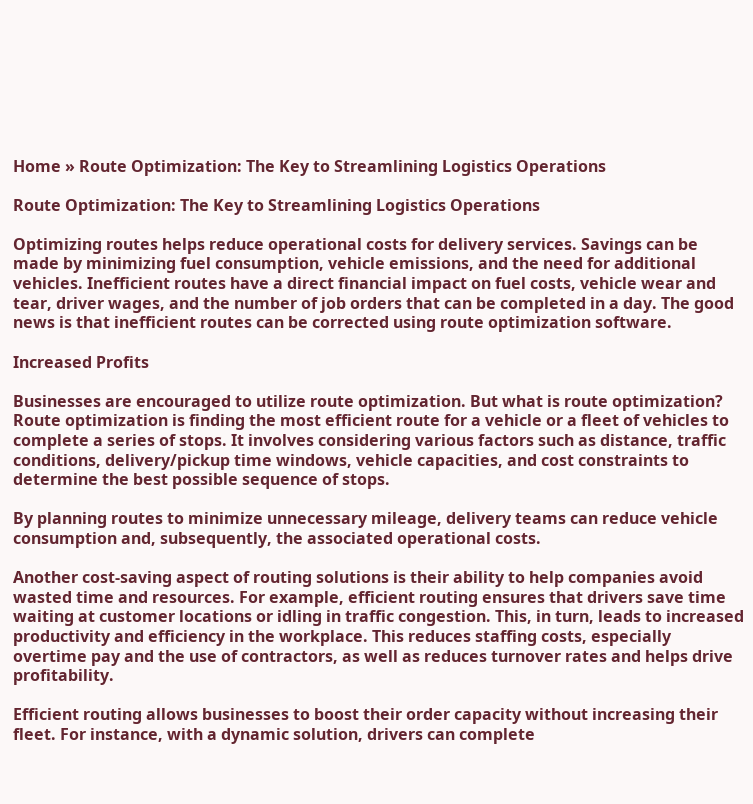Home » Route Optimization: The Key to Streamlining Logistics Operations

Route Optimization: The Key to Streamlining Logistics Operations

Optimizing routes helps reduce operational costs for delivery services. Savings can be made by minimizing fuel consumption, vehicle emissions, and the need for additional vehicles. Inefficient routes have a direct financial impact on fuel costs, vehicle wear and tear, driver wages, and the number of job orders that can be completed in a day. The good news is that inefficient routes can be corrected using route optimization software.

Increased Profits

Businesses are encouraged to utilize route optimization. But what is route optimization? Route optimization is finding the most efficient route for a vehicle or a fleet of vehicles to complete a series of stops. It involves considering various factors such as distance, traffic conditions, delivery/pickup time windows, vehicle capacities, and cost constraints to determine the best possible sequence of stops.

By planning routes to minimize unnecessary mileage, delivery teams can reduce vehicle consumption and, subsequently, the associated operational costs.

Another cost-saving aspect of routing solutions is their ability to help companies avoid wasted time and resources. For example, efficient routing ensures that drivers save time waiting at customer locations or idling in traffic congestion. This, in turn, leads to increased productivity and efficiency in the workplace. This reduces staffing costs, especially overtime pay and the use of contractors, as well as reduces turnover rates and helps drive profitability.

Efficient routing allows businesses to boost their order capacity without increasing their fleet. For instance, with a dynamic solution, drivers can complete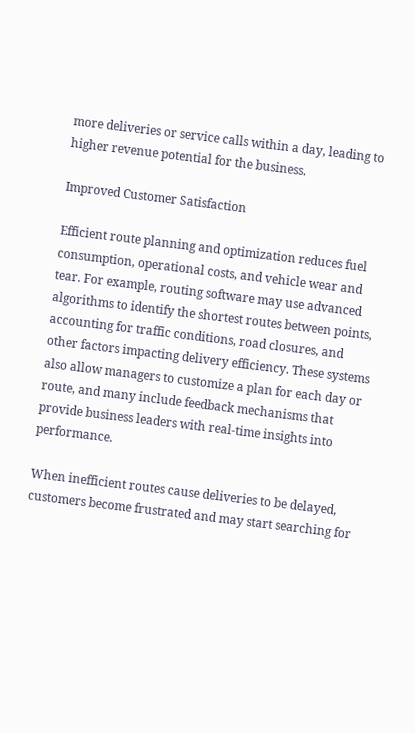more deliveries or service calls within a day, leading to higher revenue potential for the business.

Improved Customer Satisfaction

Efficient route planning and optimization reduces fuel consumption, operational costs, and vehicle wear and tear. For example, routing software may use advanced algorithms to identify the shortest routes between points, accounting for traffic conditions, road closures, and other factors impacting delivery efficiency. These systems also allow managers to customize a plan for each day or route, and many include feedback mechanisms that provide business leaders with real-time insights into performance.

When inefficient routes cause deliveries to be delayed, customers become frustrated and may start searching for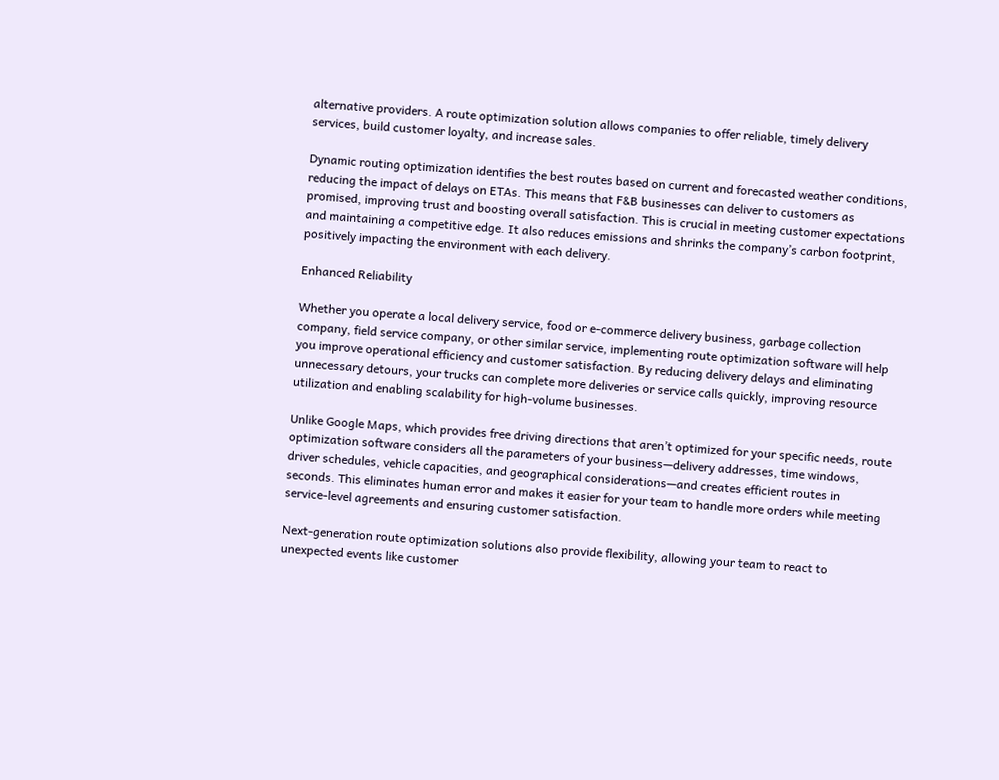alternative providers. A route optimization solution allows companies to offer reliable, timely delivery services, build customer loyalty, and increase sales.

Dynamic routing optimization identifies the best routes based on current and forecasted weather conditions, reducing the impact of delays on ETAs. This means that F&B businesses can deliver to customers as promised, improving trust and boosting overall satisfaction. This is crucial in meeting customer expectations and maintaining a competitive edge. It also reduces emissions and shrinks the company’s carbon footprint, positively impacting the environment with each delivery.

Enhanced Reliability

Whether you operate a local delivery service, food or e-commerce delivery business, garbage collection company, field service company, or other similar service, implementing route optimization software will help you improve operational efficiency and customer satisfaction. By reducing delivery delays and eliminating unnecessary detours, your trucks can complete more deliveries or service calls quickly, improving resource utilization and enabling scalability for high-volume businesses.

Unlike Google Maps, which provides free driving directions that aren’t optimized for your specific needs, route optimization software considers all the parameters of your business—delivery addresses, time windows, driver schedules, vehicle capacities, and geographical considerations—and creates efficient routes in seconds. This eliminates human error and makes it easier for your team to handle more orders while meeting service-level agreements and ensuring customer satisfaction.

Next-generation route optimization solutions also provide flexibility, allowing your team to react to unexpected events like customer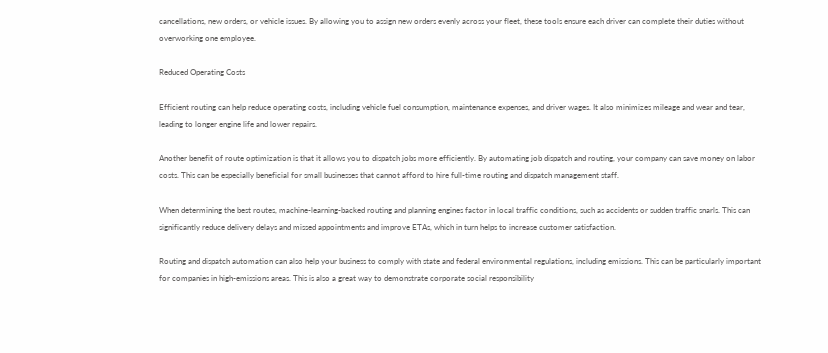cancellations, new orders, or vehicle issues. By allowing you to assign new orders evenly across your fleet, these tools ensure each driver can complete their duties without overworking one employee.

Reduced Operating Costs

Efficient routing can help reduce operating costs, including vehicle fuel consumption, maintenance expenses, and driver wages. It also minimizes mileage and wear and tear, leading to longer engine life and lower repairs.

Another benefit of route optimization is that it allows you to dispatch jobs more efficiently. By automating job dispatch and routing, your company can save money on labor costs. This can be especially beneficial for small businesses that cannot afford to hire full-time routing and dispatch management staff.

When determining the best routes, machine-learning-backed routing and planning engines factor in local traffic conditions, such as accidents or sudden traffic snarls. This can significantly reduce delivery delays and missed appointments and improve ETAs, which in turn helps to increase customer satisfaction.

Routing and dispatch automation can also help your business to comply with state and federal environmental regulations, including emissions. This can be particularly important for companies in high-emissions areas. This is also a great way to demonstrate corporate social responsibility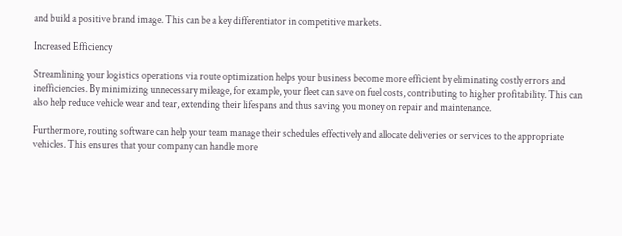and build a positive brand image. This can be a key differentiator in competitive markets.

Increased Efficiency

Streamlining your logistics operations via route optimization helps your business become more efficient by eliminating costly errors and inefficiencies. By minimizing unnecessary mileage, for example, your fleet can save on fuel costs, contributing to higher profitability. This can also help reduce vehicle wear and tear, extending their lifespans and thus saving you money on repair and maintenance.

Furthermore, routing software can help your team manage their schedules effectively and allocate deliveries or services to the appropriate vehicles. This ensures that your company can handle more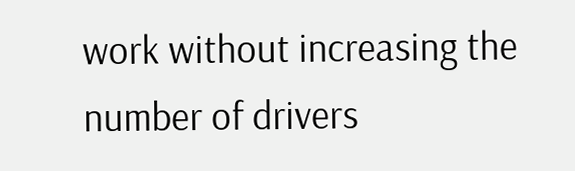work without increasing the number of drivers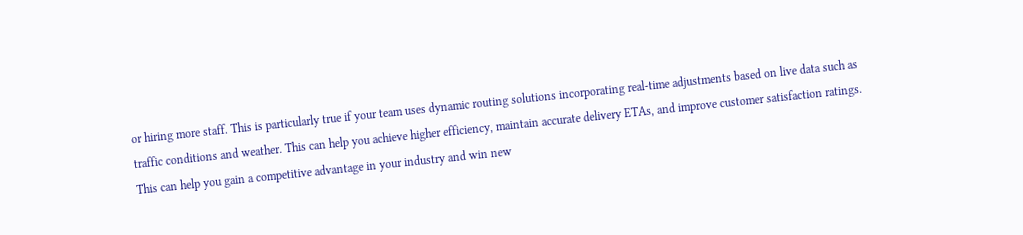or hiring more staff. This is particularly true if your team uses dynamic routing solutions incorporating real-time adjustments based on live data such as traffic conditions and weather. This can help you achieve higher efficiency, maintain accurate delivery ETAs, and improve customer satisfaction ratings. This can help you gain a competitive advantage in your industry and win new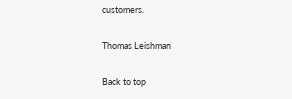customers.

Thomas Leishman

Back to top